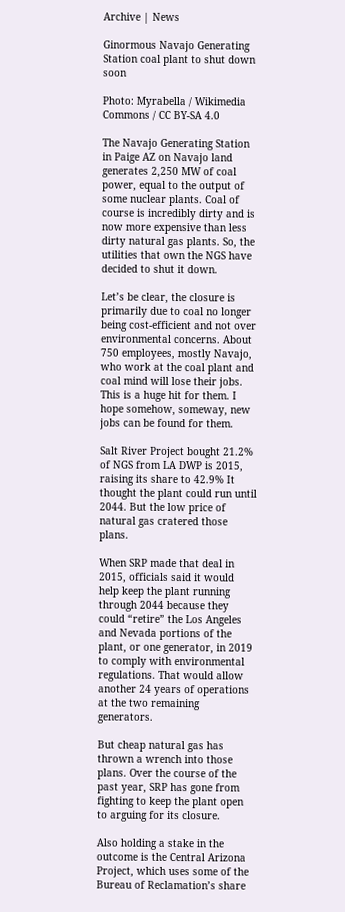Archive | News

Ginormous Navajo Generating Station coal plant to shut down soon

Photo: Myrabella / Wikimedia Commons / CC BY-SA 4.0

The Navajo Generating Station in Paige AZ on Navajo land generates 2,250 MW of coal power, equal to the output of some nuclear plants. Coal of course is incredibly dirty and is now more expensive than less dirty natural gas plants. So, the utilities that own the NGS have decided to shut it down.

Let’s be clear, the closure is primarily due to coal no longer being cost-efficient and not over environmental concerns. About 750 employees, mostly Navajo, who work at the coal plant and coal mind will lose their jobs. This is a huge hit for them. I hope somehow, someway, new jobs can be found for them.

Salt River Project bought 21.2% of NGS from LA DWP is 2015, raising its share to 42.9% It thought the plant could run until 2044. But the low price of natural gas cratered those plans.

When SRP made that deal in 2015, officials said it would help keep the plant running through 2044 because they could “retire” the Los Angeles and Nevada portions of the plant, or one generator, in 2019 to comply with environmental regulations. That would allow another 24 years of operations at the two remaining generators.

But cheap natural gas has thrown a wrench into those plans. Over the course of the past year, SRP has gone from fighting to keep the plant open to arguing for its closure.

Also holding a stake in the outcome is the Central Arizona Project, which uses some of the Bureau of Reclamation’s share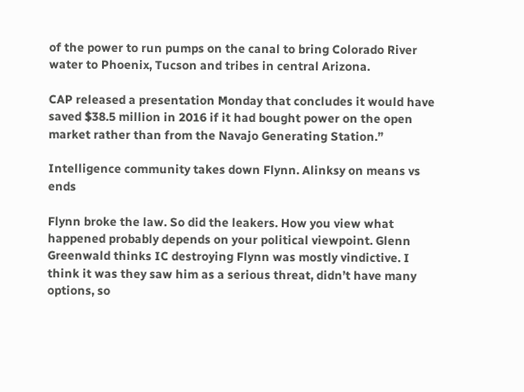of the power to run pumps on the canal to bring Colorado River water to Phoenix, Tucson and tribes in central Arizona.

CAP released a presentation Monday that concludes it would have saved $38.5 million in 2016 if it had bought power on the open market rather than from the Navajo Generating Station.”

Intelligence community takes down Flynn. Alinksy on means vs ends

Flynn broke the law. So did the leakers. How you view what happened probably depends on your political viewpoint. Glenn Greenwald thinks IC destroying Flynn was mostly vindictive. I think it was they saw him as a serious threat, didn’t have many options, so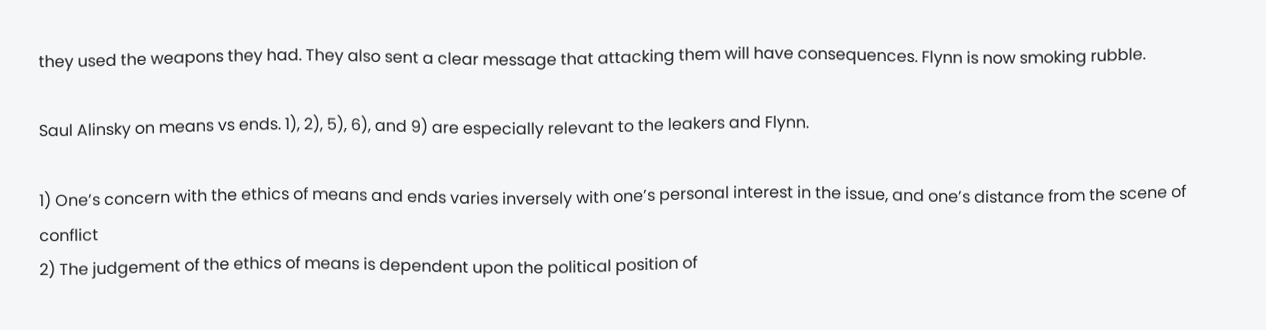they used the weapons they had. They also sent a clear message that attacking them will have consequences. Flynn is now smoking rubble.

Saul Alinsky on means vs ends. 1), 2), 5), 6), and 9) are especially relevant to the leakers and Flynn.

1) One’s concern with the ethics of means and ends varies inversely with one’s personal interest in the issue, and one’s distance from the scene of conflict
2) The judgement of the ethics of means is dependent upon the political position of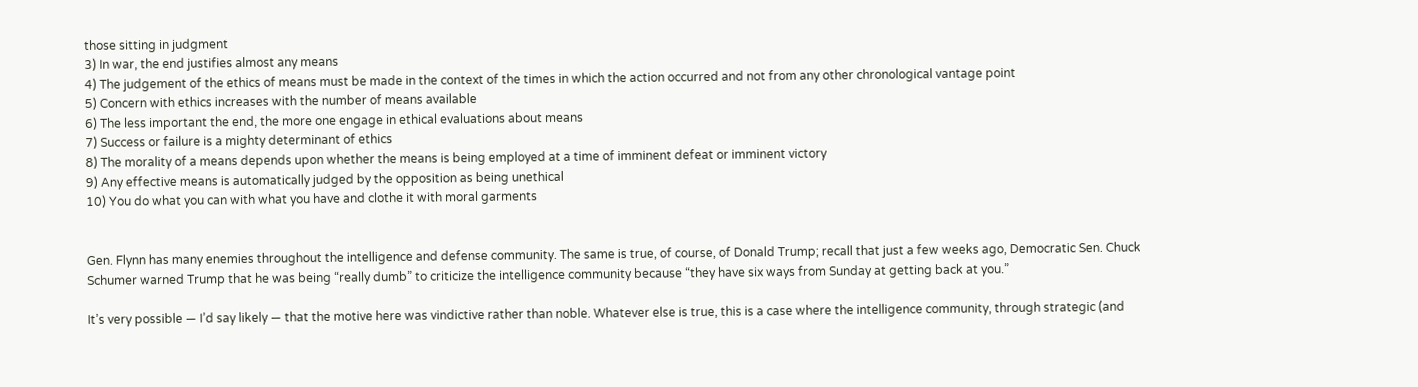those sitting in judgment
3) In war, the end justifies almost any means
4) The judgement of the ethics of means must be made in the context of the times in which the action occurred and not from any other chronological vantage point
5) Concern with ethics increases with the number of means available
6) The less important the end, the more one engage in ethical evaluations about means
7) Success or failure is a mighty determinant of ethics
8) The morality of a means depends upon whether the means is being employed at a time of imminent defeat or imminent victory
9) Any effective means is automatically judged by the opposition as being unethical
10) You do what you can with what you have and clothe it with moral garments


Gen. Flynn has many enemies throughout the intelligence and defense community. The same is true, of course, of Donald Trump; recall that just a few weeks ago, Democratic Sen. Chuck Schumer warned Trump that he was being “really dumb” to criticize the intelligence community because “they have six ways from Sunday at getting back at you.”

It’s very possible — I’d say likely — that the motive here was vindictive rather than noble. Whatever else is true, this is a case where the intelligence community, through strategic (and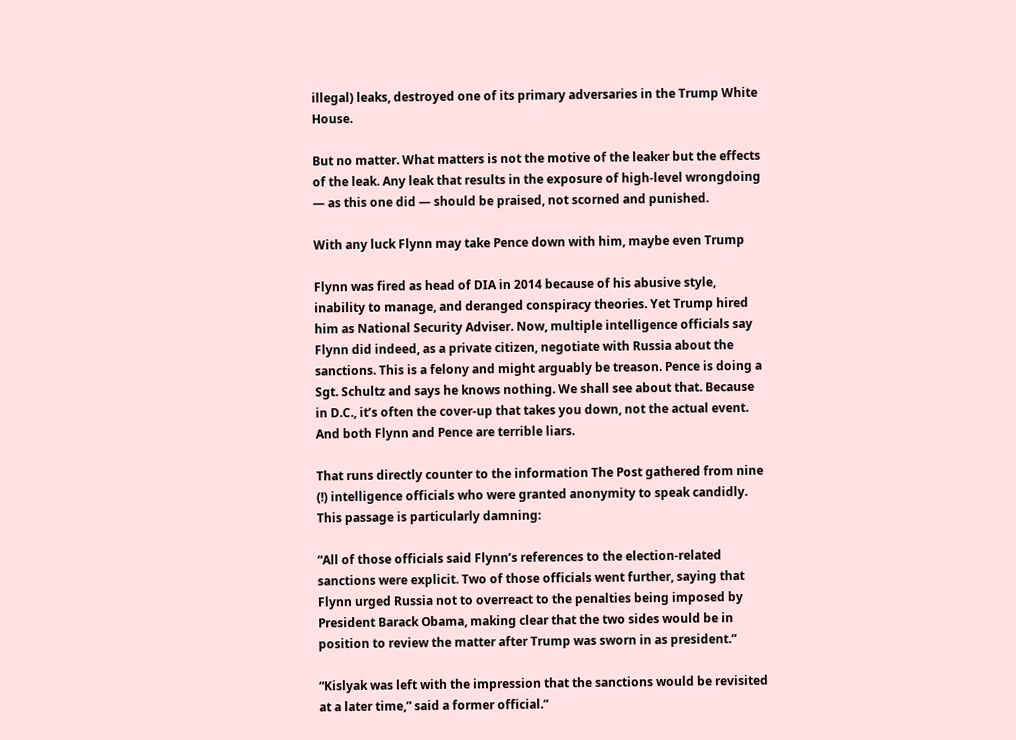illegal) leaks, destroyed one of its primary adversaries in the Trump White House.

But no matter. What matters is not the motive of the leaker but the effects of the leak. Any leak that results in the exposure of high-level wrongdoing — as this one did — should be praised, not scorned and punished.

With any luck Flynn may take Pence down with him, maybe even Trump

Flynn was fired as head of DIA in 2014 because of his abusive style, inability to manage, and deranged conspiracy theories. Yet Trump hired him as National Security Adviser. Now, multiple intelligence officials say Flynn did indeed, as a private citizen, negotiate with Russia about the sanctions. This is a felony and might arguably be treason. Pence is doing a Sgt. Schultz and says he knows nothing. We shall see about that. Because in D.C., it’s often the cover-up that takes you down, not the actual event. And both Flynn and Pence are terrible liars.

That runs directly counter to the information The Post gathered from nine (!) intelligence officials who were granted anonymity to speak candidly. This passage is particularly damning:

“All of those officials said Flynn’s references to the election-related sanctions were explicit. Two of those officials went further, saying that Flynn urged Russia not to overreact to the penalties being imposed by President Barack Obama, making clear that the two sides would be in position to review the matter after Trump was sworn in as president.”

“Kislyak was left with the impression that the sanctions would be revisited at a later time,” said a former official.”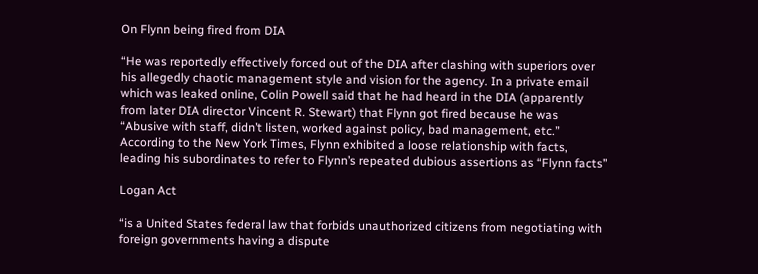On Flynn being fired from DIA

“He was reportedly effectively forced out of the DIA after clashing with superiors over his allegedly chaotic management style and vision for the agency. In a private email which was leaked online, Colin Powell said that he had heard in the DIA (apparently from later DIA director Vincent R. Stewart) that Flynn got fired because he was “Abusive with staff, didn’t listen, worked against policy, bad management, etc.” According to the New York Times, Flynn exhibited a loose relationship with facts, leading his subordinates to refer to Flynn’s repeated dubious assertions as “Flynn facts”

Logan Act

“is a United States federal law that forbids unauthorized citizens from negotiating with foreign governments having a dispute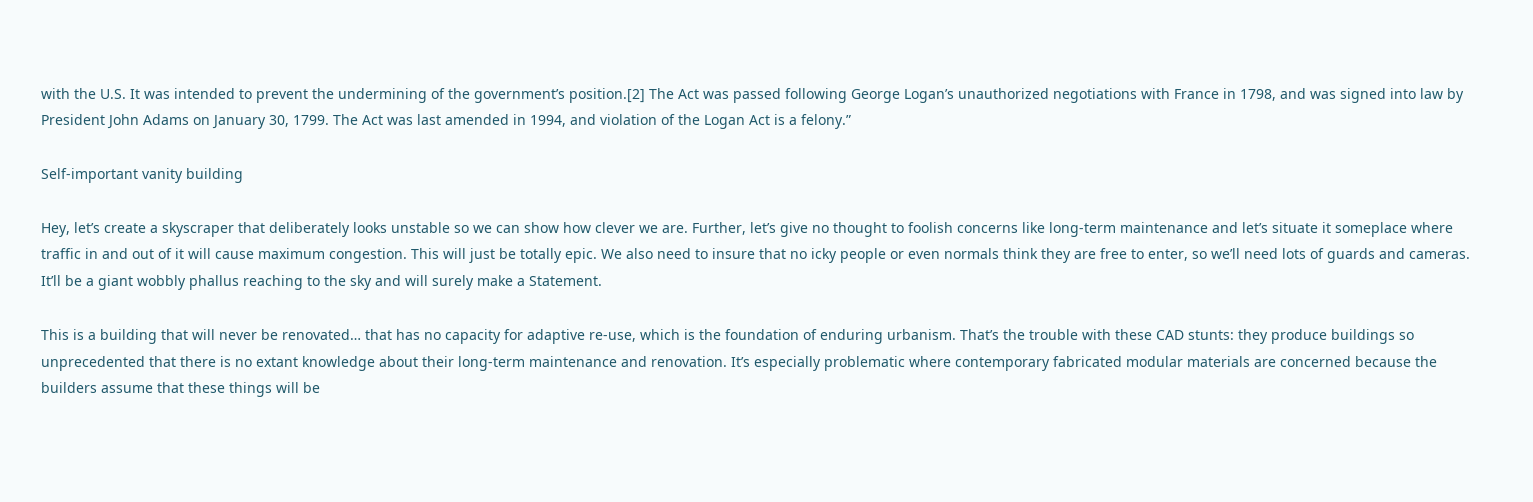with the U.S. It was intended to prevent the undermining of the government’s position.[2] The Act was passed following George Logan’s unauthorized negotiations with France in 1798, and was signed into law by President John Adams on January 30, 1799. The Act was last amended in 1994, and violation of the Logan Act is a felony.”

Self-important vanity building

Hey, let’s create a skyscraper that deliberately looks unstable so we can show how clever we are. Further, let’s give no thought to foolish concerns like long-term maintenance and let’s situate it someplace where traffic in and out of it will cause maximum congestion. This will just be totally epic. We also need to insure that no icky people or even normals think they are free to enter, so we’ll need lots of guards and cameras. It’ll be a giant wobbly phallus reaching to the sky and will surely make a Statement.

This is a building that will never be renovated… that has no capacity for adaptive re-use, which is the foundation of enduring urbanism. That’s the trouble with these CAD stunts: they produce buildings so unprecedented that there is no extant knowledge about their long-term maintenance and renovation. It’s especially problematic where contemporary fabricated modular materials are concerned because the builders assume that these things will be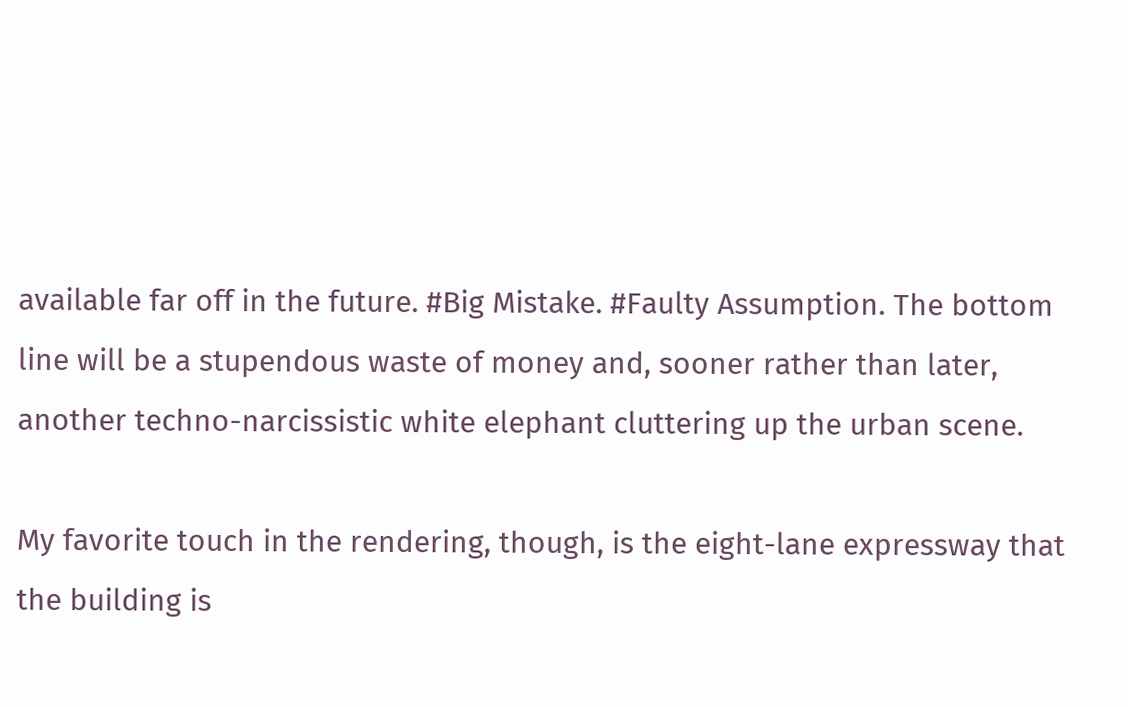available far off in the future. #Big Mistake. #Faulty Assumption. The bottom line will be a stupendous waste of money and, sooner rather than later, another techno-narcissistic white elephant cluttering up the urban scene.

My favorite touch in the rendering, though, is the eight-lane expressway that the building is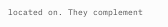located on. They complement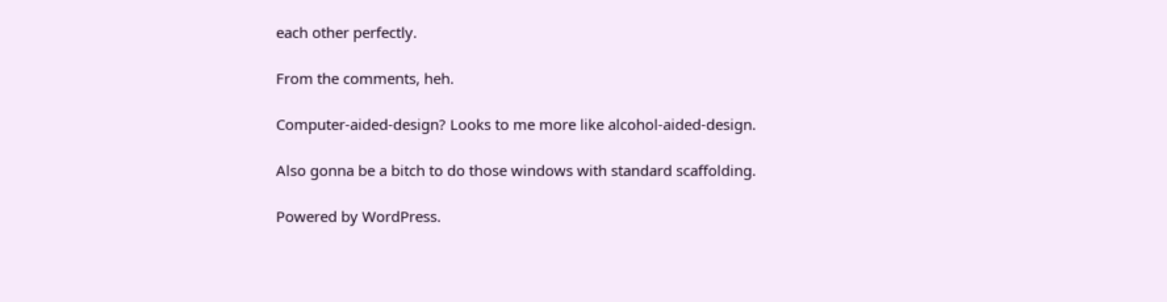each other perfectly.

From the comments, heh.

Computer-aided-design? Looks to me more like alcohol-aided-design.

Also gonna be a bitch to do those windows with standard scaffolding.

Powered by WordPress.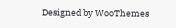Designed by WooThemes